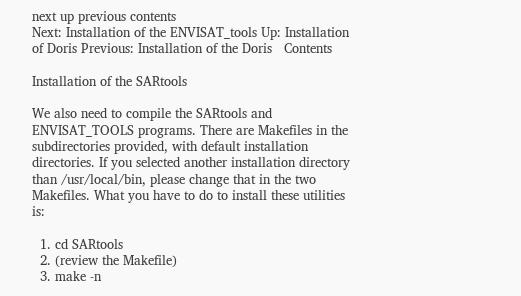next up previous contents
Next: Installation of the ENVISAT_tools Up: Installation of Doris Previous: Installation of the Doris   Contents

Installation of the SARtools

We also need to compile the SARtools and ENVISAT_TOOLS programs. There are Makefiles in the subdirectories provided, with default installation directories. If you selected another installation directory than /usr/local/bin, please change that in the two Makefiles. What you have to do to install these utilities is:

  1. cd SARtools
  2. (review the Makefile)
  3. make -n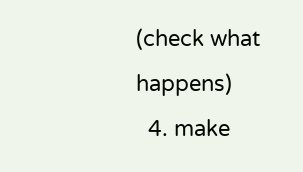(check what happens)
  4. make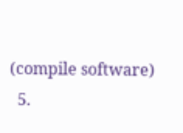(compile software)
  5.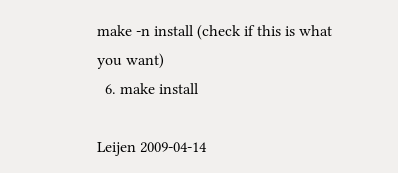make -n install (check if this is what you want)
  6. make install

Leijen 2009-04-14